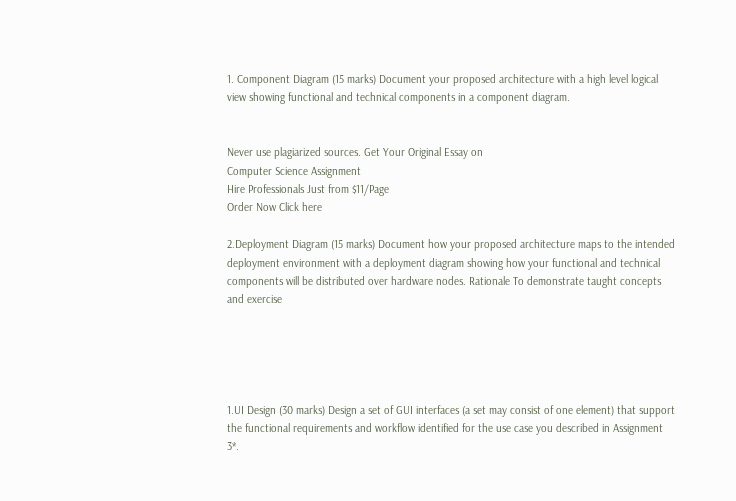1. Component Diagram (15 marks) Document your proposed architecture with a high level logical view showing functional and technical components in a component diagram.


Never use plagiarized sources. Get Your Original Essay on
Computer Science Assignment
Hire Professionals Just from $11/Page
Order Now Click here

2.Deployment Diagram (15 marks) Document how your proposed architecture maps to the intended deployment environment with a deployment diagram showing how your functional and technical components will be distributed over hardware nodes. Rationale To demonstrate taught concepts and exercise





1.UI Design (30 marks) Design a set of GUI interfaces (a set may consist of one element) that support the functional requirements and workflow identified for the use case you described in Assignment 3*.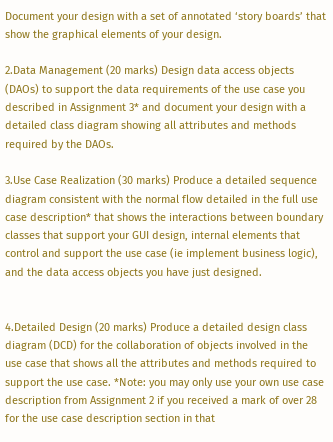Document your design with a set of annotated ‘story boards’ that show the graphical elements of your design.

2.Data Management (20 marks) Design data access objects (DAOs) to support the data requirements of the use case you described in Assignment 3* and document your design with a detailed class diagram showing all attributes and methods required by the DAOs.

3.Use Case Realization (30 marks) Produce a detailed sequence diagram consistent with the normal flow detailed in the full use case description* that shows the interactions between boundary classes that support your GUI design, internal elements that control and support the use case (ie implement business logic), and the data access objects you have just designed.


4.Detailed Design (20 marks) Produce a detailed design class diagram (DCD) for the collaboration of objects involved in the use case that shows all the attributes and methods required to support the use case. *Note: you may only use your own use case description from Assignment 2 if you received a mark of over 28 for the use case description section in that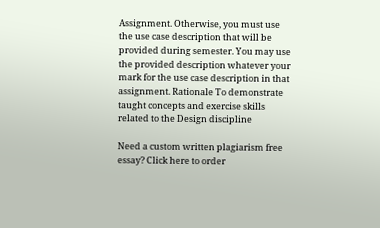Assignment. Otherwise, you must use the use case description that will be provided during semester. You may use the provided description whatever your mark for the use case description in that assignment. Rationale To demonstrate taught concepts and exercise skills related to the Design discipline

Need a custom written plagiarism free essay? Click here to order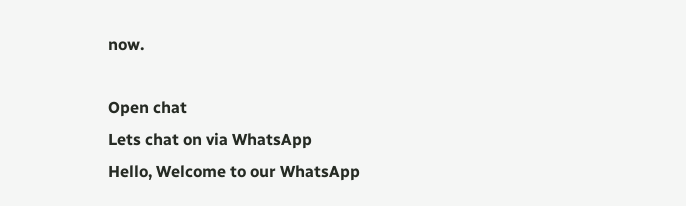now.

Open chat
Lets chat on via WhatsApp
Hello, Welcome to our WhatsApp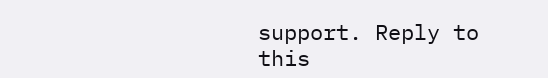support. Reply to this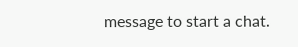message to start a chat.